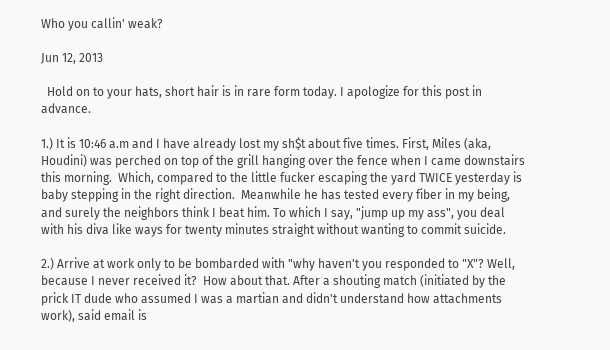Who you callin' weak?

Jun 12, 2013

  Hold on to your hats, short hair is in rare form today. I apologize for this post in advance.

1.) It is 10:46 a.m and I have already lost my sh$t about five times. First, Miles (aka, Houdini) was perched on top of the grill hanging over the fence when I came downstairs this morning.  Which, compared to the little fucker escaping the yard TWICE yesterday is baby stepping in the right direction.  Meanwhile he has tested every fiber in my being, and surely the neighbors think I beat him. To which I say, "jump up my ass", you deal with his diva like ways for twenty minutes straight without wanting to commit suicide.

2.) Arrive at work only to be bombarded with "why haven't you responded to "X"? Well, because I never received it?  How about that. After a shouting match (initiated by the prick IT dude who assumed I was a martian and didn't understand how attachments work), said email is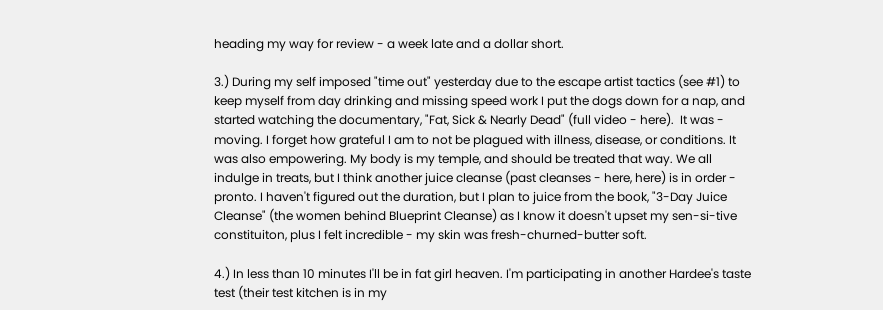heading my way for review - a week late and a dollar short.

3.) During my self imposed "time out" yesterday due to the escape artist tactics (see #1) to keep myself from day drinking and missing speed work I put the dogs down for a nap, and started watching the documentary, "Fat, Sick & Nearly Dead" (full video - here).  It was - moving. I forget how grateful I am to not be plagued with illness, disease, or conditions. It was also empowering. My body is my temple, and should be treated that way. We all indulge in treats, but I think another juice cleanse (past cleanses - here, here) is in order - pronto. I haven't figured out the duration, but I plan to juice from the book, "3-Day Juice Cleanse" (the women behind Blueprint Cleanse) as I know it doesn't upset my sen-si-tive constituiton, plus I felt incredible - my skin was fresh-churned-butter soft.

4.) In less than 10 minutes I'll be in fat girl heaven. I'm participating in another Hardee's taste test (their test kitchen is in my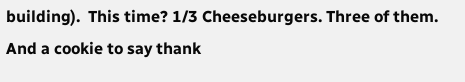building).  This time? 1/3 Cheeseburgers. Three of them. And a cookie to say thank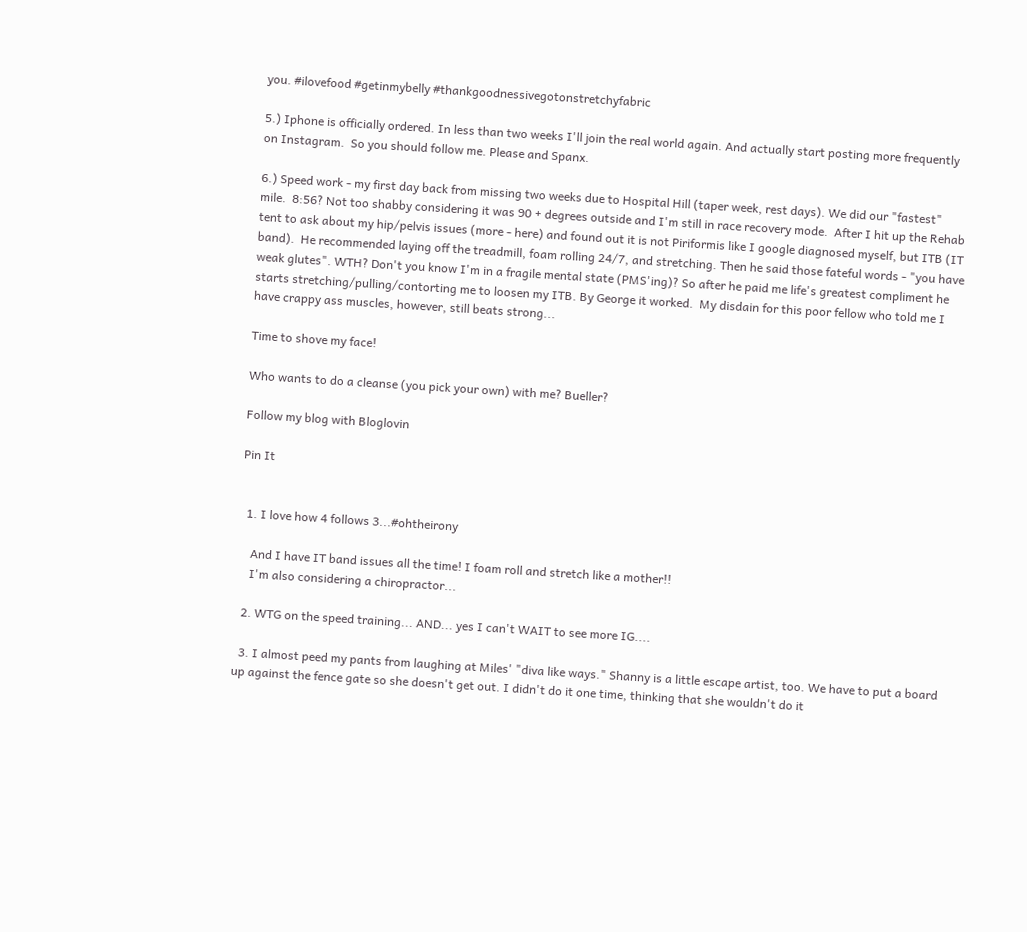you. #ilovefood #getinmybelly #thankgoodnessivegotonstretchyfabric

5.) Iphone is officially ordered. In less than two weeks I'll join the real world again. And actually start posting more frequently on Instagram.  So you should follow me. Please and Spanx.

6.) Speed work - my first day back from missing two weeks due to Hospital Hill (taper week, rest days). We did our "fastest" mile.  8:56? Not too shabby considering it was 90 + degrees outside and I'm still in race recovery mode.  After I hit up the Rehab tent to ask about my hip/pelvis issues (more - here) and found out it is not Piriformis like I google diagnosed myself, but ITB (IT band).  He recommended laying off the treadmill, foam rolling 24/7, and stretching. Then he said those fateful words - "you have weak glutes". WTH? Don't you know I'm in a fragile mental state (PMS'ing)? So after he paid me life's greatest compliment he starts stretching/pulling/contorting me to loosen my ITB. By George it worked.  My disdain for this poor fellow who told me I have crappy ass muscles, however, still beats strong...

Time to shove my face!

Who wants to do a cleanse (you pick your own) with me? Bueller?

Follow my blog with Bloglovin

Pin It


  1. I love how 4 follows 3...#ohtheirony

    And I have IT band issues all the time! I foam roll and stretch like a mother!!
    I'm also considering a chiropractor...

  2. WTG on the speed training... AND... yes I can't WAIT to see more IG....

  3. I almost peed my pants from laughing at Miles' "diva like ways." Shanny is a little escape artist, too. We have to put a board up against the fence gate so she doesn't get out. I didn't do it one time, thinking that she wouldn't do it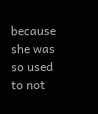because she was so used to not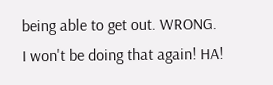being able to get out. WRONG. I won't be doing that again! HA!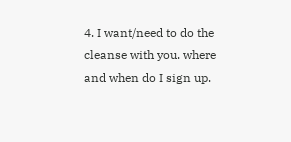4. I want/need to do the cleanse with you. where and when do I sign up.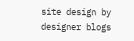site design by designer blogs